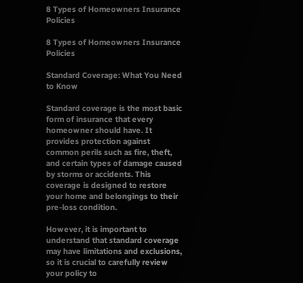8 Types of Homeowners Insurance Policies

8 Types of Homeowners Insurance Policies

Standard Coverage: What You Need to Know

Standard coverage is the most basic form of insurance that every homeowner should have. It provides protection against common perils such as fire, theft, and certain types of damage caused by storms or accidents. This coverage is designed to restore your home and belongings to their pre-loss condition.

However, it is important to understand that standard coverage may have limitations and exclusions, so it is crucial to carefully review your policy to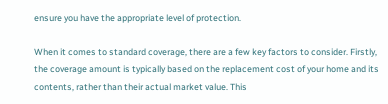ensure you have the appropriate level of protection.

When it comes to standard coverage, there are a few key factors to consider. Firstly, the coverage amount is typically based on the replacement cost of your home and its contents, rather than their actual market value. This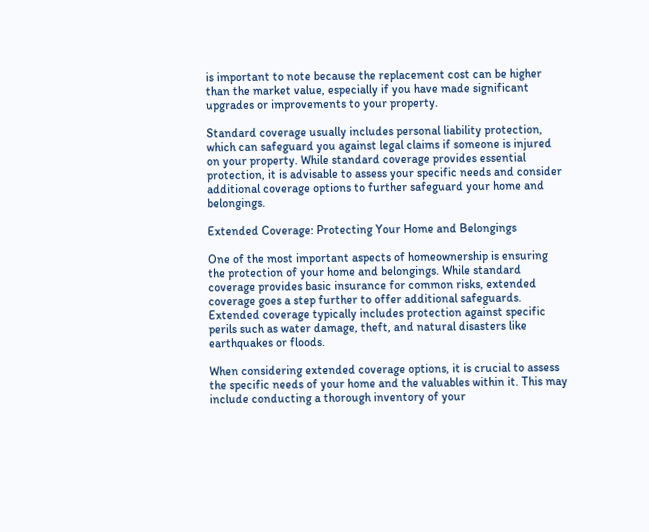is important to note because the replacement cost can be higher than the market value, especially if you have made significant upgrades or improvements to your property.

Standard coverage usually includes personal liability protection, which can safeguard you against legal claims if someone is injured on your property. While standard coverage provides essential protection, it is advisable to assess your specific needs and consider additional coverage options to further safeguard your home and belongings.

Extended Coverage: Protecting Your Home and Belongings

One of the most important aspects of homeownership is ensuring the protection of your home and belongings. While standard coverage provides basic insurance for common risks, extended coverage goes a step further to offer additional safeguards. Extended coverage typically includes protection against specific perils such as water damage, theft, and natural disasters like earthquakes or floods.

When considering extended coverage options, it is crucial to assess the specific needs of your home and the valuables within it. This may include conducting a thorough inventory of your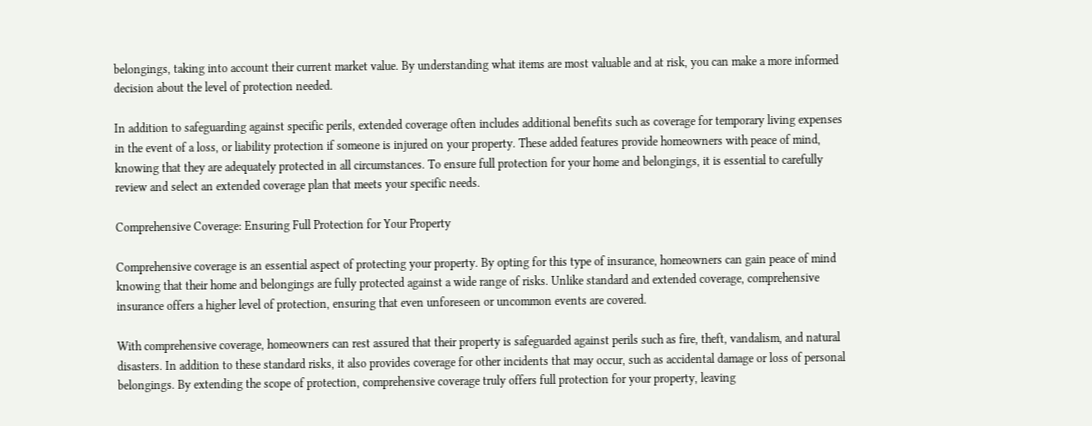belongings, taking into account their current market value. By understanding what items are most valuable and at risk, you can make a more informed decision about the level of protection needed.

In addition to safeguarding against specific perils, extended coverage often includes additional benefits such as coverage for temporary living expenses in the event of a loss, or liability protection if someone is injured on your property. These added features provide homeowners with peace of mind, knowing that they are adequately protected in all circumstances. To ensure full protection for your home and belongings, it is essential to carefully review and select an extended coverage plan that meets your specific needs.

Comprehensive Coverage: Ensuring Full Protection for Your Property

Comprehensive coverage is an essential aspect of protecting your property. By opting for this type of insurance, homeowners can gain peace of mind knowing that their home and belongings are fully protected against a wide range of risks. Unlike standard and extended coverage, comprehensive insurance offers a higher level of protection, ensuring that even unforeseen or uncommon events are covered.

With comprehensive coverage, homeowners can rest assured that their property is safeguarded against perils such as fire, theft, vandalism, and natural disasters. In addition to these standard risks, it also provides coverage for other incidents that may occur, such as accidental damage or loss of personal belongings. By extending the scope of protection, comprehensive coverage truly offers full protection for your property, leaving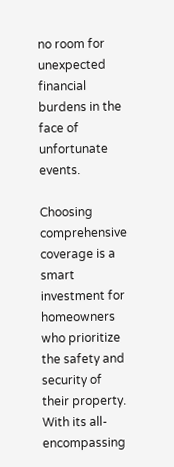no room for unexpected financial burdens in the face of unfortunate events.

Choosing comprehensive coverage is a smart investment for homeowners who prioritize the safety and security of their property. With its all-encompassing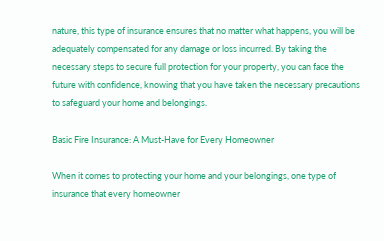nature, this type of insurance ensures that no matter what happens, you will be adequately compensated for any damage or loss incurred. By taking the necessary steps to secure full protection for your property, you can face the future with confidence, knowing that you have taken the necessary precautions to safeguard your home and belongings.

Basic Fire Insurance: A Must-Have for Every Homeowner

When it comes to protecting your home and your belongings, one type of insurance that every homeowner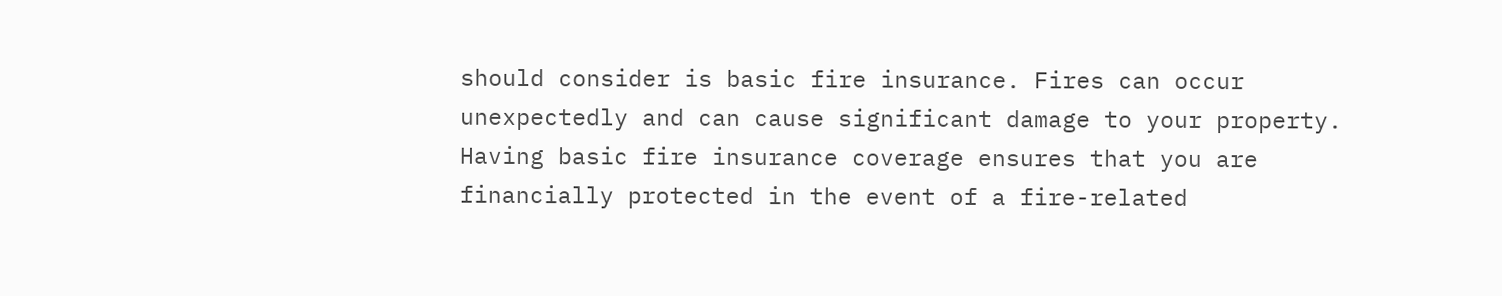should consider is basic fire insurance. Fires can occur unexpectedly and can cause significant damage to your property. Having basic fire insurance coverage ensures that you are financially protected in the event of a fire-related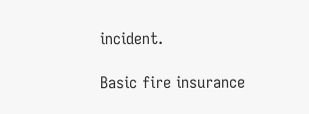incident.

Basic fire insurance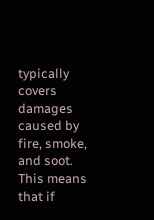typically covers damages caused by fire, smoke, and soot. This means that if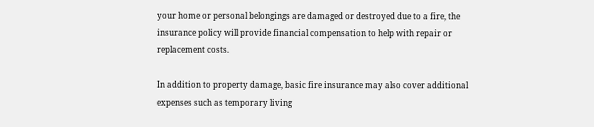your home or personal belongings are damaged or destroyed due to a fire, the insurance policy will provide financial compensation to help with repair or replacement costs.

In addition to property damage, basic fire insurance may also cover additional expenses such as temporary living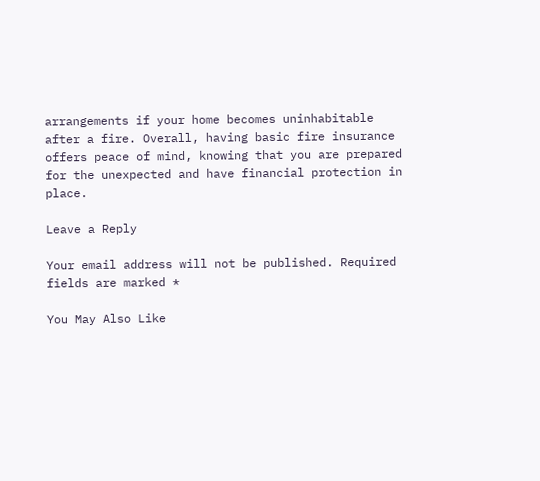arrangements if your home becomes uninhabitable after a fire. Overall, having basic fire insurance offers peace of mind, knowing that you are prepared for the unexpected and have financial protection in place.

Leave a Reply

Your email address will not be published. Required fields are marked *

You May Also Like